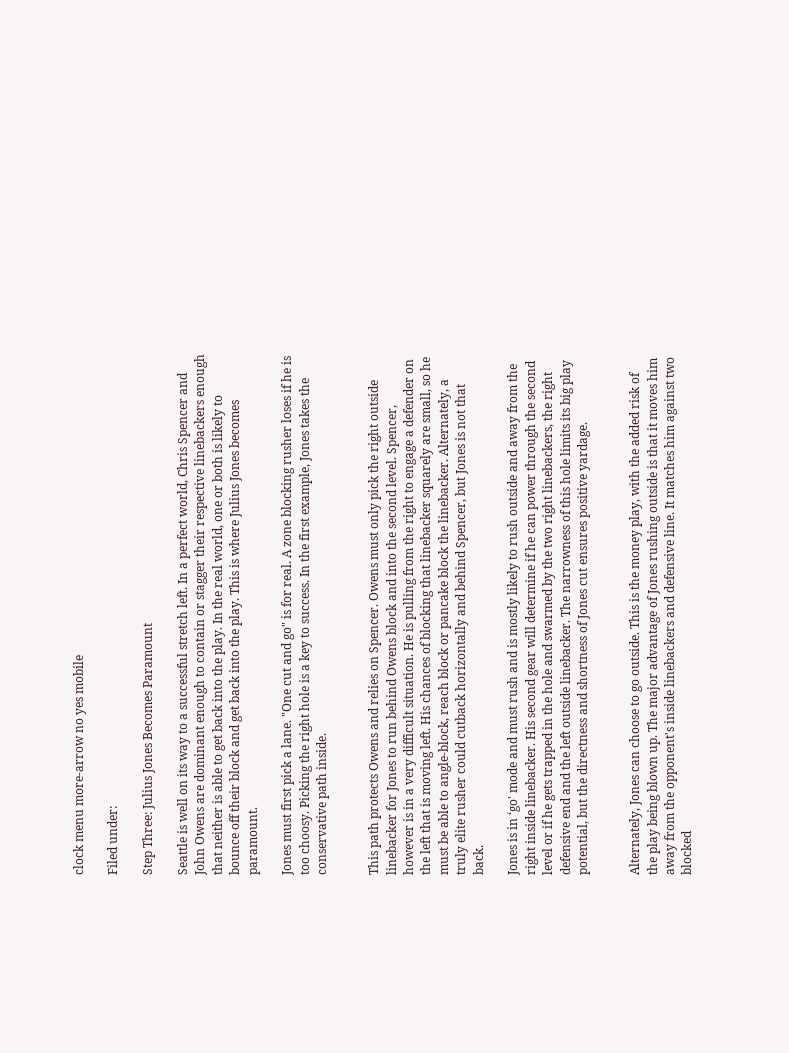clock menu more-arrow no yes mobile

Filed under:

Step Three: Julius Jones Becomes Paramount

Seattle is well on its way to a successful stretch left. In a perfect world, Chris Spencer and John Owens are dominant enough to contain or stagger their respective linebackers enough that neither is able to get back into the play. In the real world, one or both is likely to bounce off their block and get back into the play. This is where Julius Jones becomes paramount.

Jones must first pick a lane. "One cut and go" is for real. A zone blocking rusher loses if he is too choosy. Picking the right hole is a key to success. In the first example, Jones takes the conservative path inside.


This path protects Owens and relies on Spencer. Owens must only pick the right outside linebacker for Jones to run behind Owens block and into the second level. Spencer, however is in a very difficult situation. He is pulling from the right to engage a defender on the left that is moving left. His chances of blocking that linebacker squarely are small, so he must be able to angle-block, reach block or pancake block the linebacker. Alternately, a truly elite rusher could cutback horizontally and behind Spencer, but Jones is not that back.

Jones is in ‘go' mode and must rush and is mostly likely to rush outside and away from the right inside linebacker. His second gear will determine if he can power through the second level or if he gets trapped in the hole and swarmed by the two right linebackers, the right defensive end and the left outside linebacker. The narrowness of this hole limits its big play potential, but the directness and shortness of Jones cut ensures positive yardage.


Alternately, Jones can choose to go outside. This is the money play, with the added risk of the play being blown up. The major advantage of Jones rushing outside is that it moves him away from the opponent's inside linebackers and defensive line. It matches him against two blocked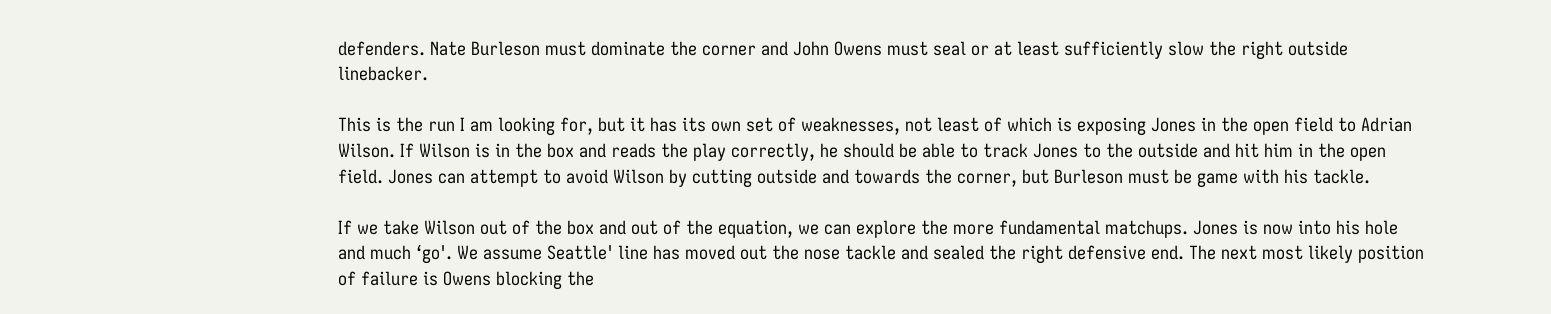defenders. Nate Burleson must dominate the corner and John Owens must seal or at least sufficiently slow the right outside linebacker.

This is the run I am looking for, but it has its own set of weaknesses, not least of which is exposing Jones in the open field to Adrian Wilson. If Wilson is in the box and reads the play correctly, he should be able to track Jones to the outside and hit him in the open field. Jones can attempt to avoid Wilson by cutting outside and towards the corner, but Burleson must be game with his tackle.

If we take Wilson out of the box and out of the equation, we can explore the more fundamental matchups. Jones is now into his hole and much ‘go'. We assume Seattle' line has moved out the nose tackle and sealed the right defensive end. The next most likely position of failure is Owens blocking the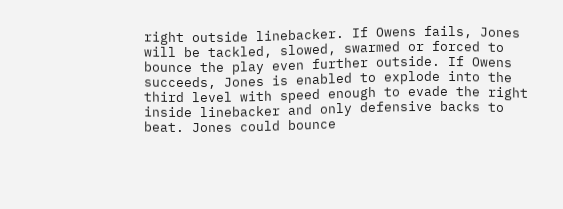right outside linebacker. If Owens fails, Jones will be tackled, slowed, swarmed or forced to bounce the play even further outside. If Owens succeeds, Jones is enabled to explode into the third level with speed enough to evade the right inside linebacker and only defensive backs to beat. Jones could bounce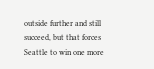outside further and still succeed, but that forces Seattle to win one more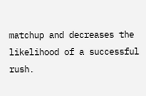matchup and decreases the likelihood of a successful rush.